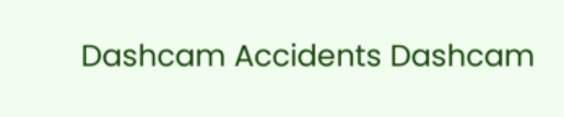Dashcam Accidents Dashcam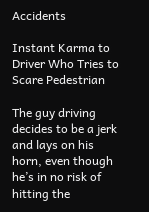Accidents

Instant Karma to Driver Who Tries to Scare Pedestrian

The guy driving decides to be a jerk and lays on his horn, even though he’s in no risk of hitting the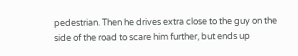pedestrian. Then he drives extra close to the guy on the side of the road to scare him further, but ends up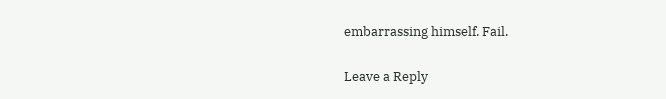embarrassing himself. Fail.

Leave a Reply